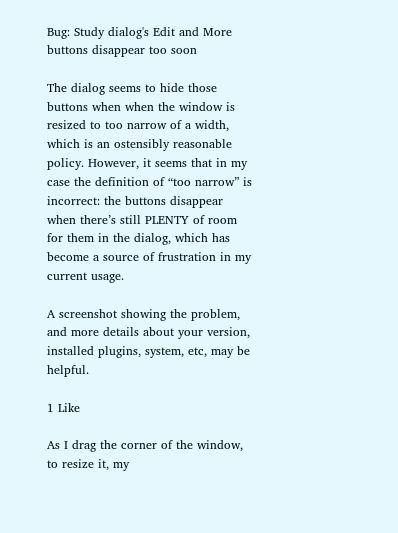Bug: Study dialog's Edit and More buttons disappear too soon

The dialog seems to hide those buttons when when the window is resized to too narrow of a width, which is an ostensibly reasonable policy. However, it seems that in my case the definition of “too narrow” is incorrect: the buttons disappear when there’s still PLENTY of room for them in the dialog, which has become a source of frustration in my current usage.

A screenshot showing the problem, and more details about your version, installed plugins, system, etc, may be helpful.

1 Like

As I drag the corner of the window, to resize it, my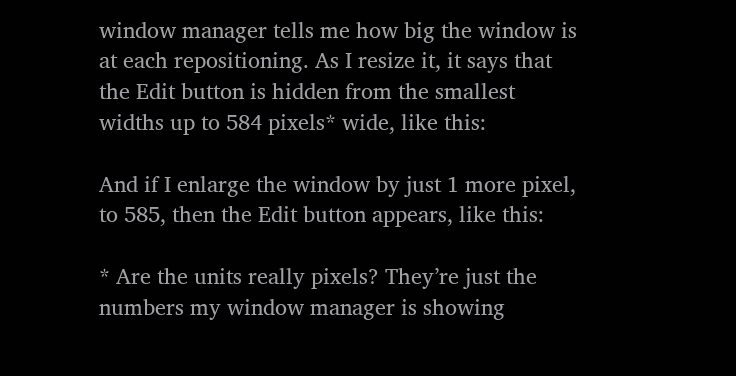window manager tells me how big the window is at each repositioning. As I resize it, it says that the Edit button is hidden from the smallest widths up to 584 pixels* wide, like this:

And if I enlarge the window by just 1 more pixel, to 585, then the Edit button appears, like this:

* Are the units really pixels? They’re just the numbers my window manager is showing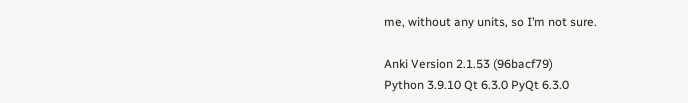me, without any units, so I’m not sure.

Anki Version 2.1.53 (96bacf79)
Python 3.9.10 Qt 6.3.0 PyQt 6.3.0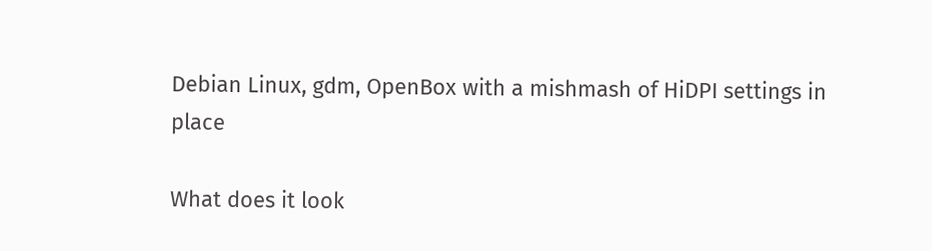Debian Linux, gdm, OpenBox with a mishmash of HiDPI settings in place

What does it look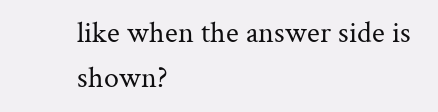like when the answer side is shown?